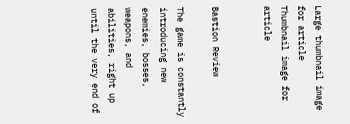Large thumbnail image for article
Thumbnail image for article


Bastion Review

The game is constantly introducing new enemies, bosses, weapons, and abilities, right up until the very end of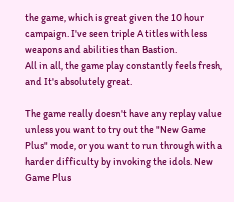the game, which is great given the 10 hour campaign. I've seen triple A titles with less weapons and abilities than Bastion.
All in all, the game play constantly feels fresh, and It's absolutely great.

The game really doesn't have any replay value unless you want to try out the "New Game Plus" mode, or you want to run through with a harder difficulty by invoking the idols. New Game Plus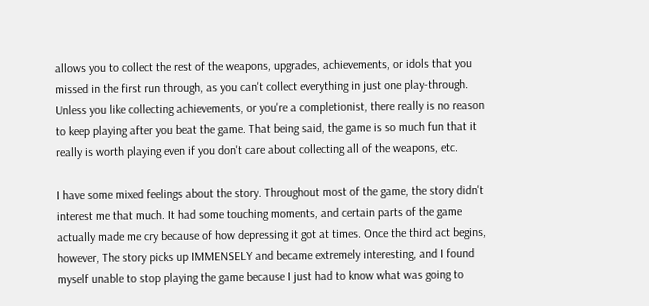allows you to collect the rest of the weapons, upgrades, achievements, or idols that you missed in the first run through, as you can't collect everything in just one play-through.
Unless you like collecting achievements, or you're a completionist, there really is no reason to keep playing after you beat the game. That being said, the game is so much fun that it really is worth playing even if you don't care about collecting all of the weapons, etc.

I have some mixed feelings about the story. Throughout most of the game, the story didn't interest me that much. It had some touching moments, and certain parts of the game actually made me cry because of how depressing it got at times. Once the third act begins, however, The story picks up IMMENSELY and became extremely interesting, and I found myself unable to stop playing the game because I just had to know what was going to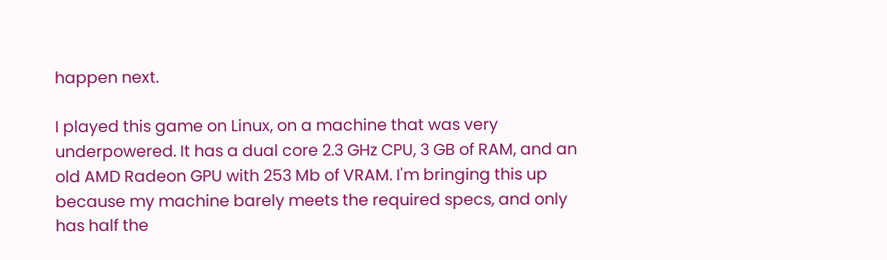happen next.

I played this game on Linux, on a machine that was very underpowered. It has a dual core 2.3 GHz CPU, 3 GB of RAM, and an old AMD Radeon GPU with 253 Mb of VRAM. I'm bringing this up because my machine barely meets the required specs, and only has half the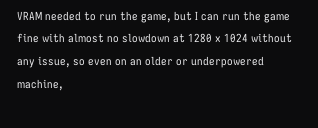VRAM needed to run the game, but I can run the game fine with almost no slowdown at 1280 x 1024 without any issue, so even on an older or underpowered machine,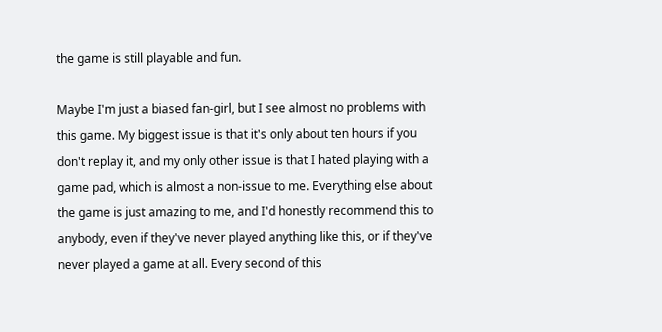the game is still playable and fun.

Maybe I'm just a biased fan-girl, but I see almost no problems with this game. My biggest issue is that it's only about ten hours if you don't replay it, and my only other issue is that I hated playing with a game pad, which is almost a non-issue to me. Everything else about the game is just amazing to me, and I'd honestly recommend this to anybody, even if they've never played anything like this, or if they've never played a game at all. Every second of this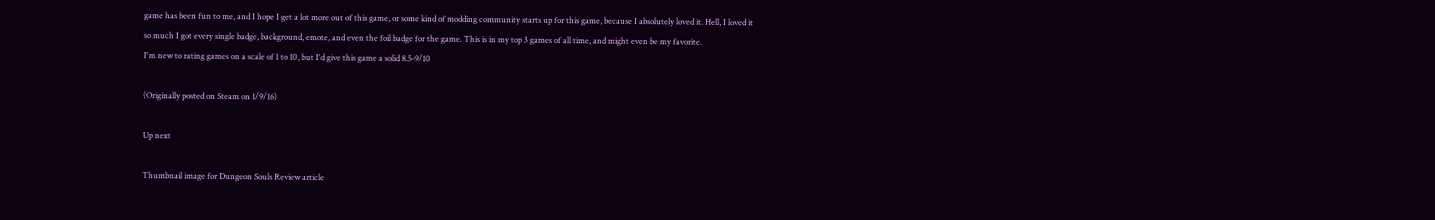game has been fun to me, and I hope I get a lot more out of this game, or some kind of modding community starts up for this game, because I absolutely loved it. Hell, I loved it
so much I got every single badge, background, emote, and even the foil badge for the game. This is in my top 3 games of all time, and might even be my favorite.
I'm new to rating games on a scale of 1 to 10, but I'd give this game a solid 8.5-9/10

(Originally posted on Steam on 1/9/16)

Up next

Thumbnail image for Dungeon Souls Review article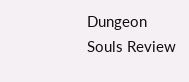Dungeon Souls Review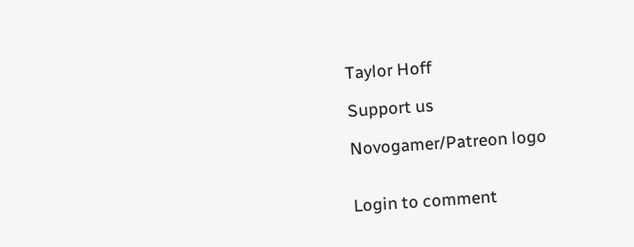Taylor Hoff

Support us

Novogamer/Patreon logo


Login to comment